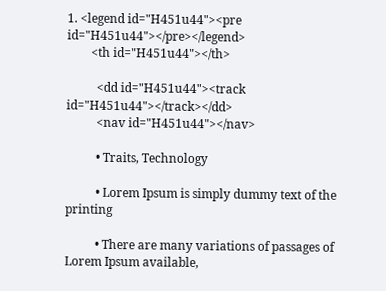1. <legend id="H451u44"><pre id="H451u44"></pre></legend>
        <th id="H451u44"></th>

          <dd id="H451u44"><track id="H451u44"></track></dd>
          <nav id="H451u44"></nav>

          • Traits, Technology

          • Lorem Ipsum is simply dummy text of the printing

          • There are many variations of passages of Lorem Ipsum available,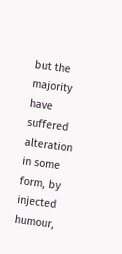but the majority have suffered alteration in some form, by injected humour,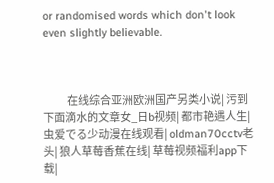or randomised words which don't look even slightly believable.



            在线综合亚洲欧洲国产另类小说| 污到下面滴水的文章女_日b视频| 都市艳遇人生| 虫爱でる少动漫在线观看| oldman70cctv老头| 狼人草莓香蕉在线| 草莓视频福利app下载|